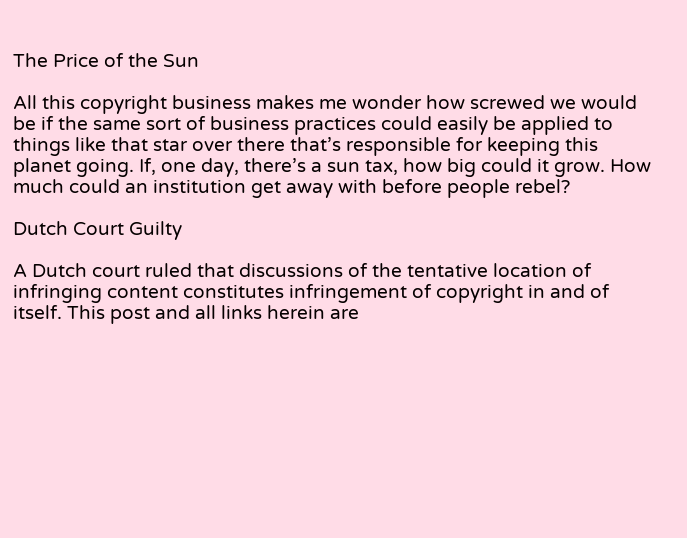The Price of the Sun

All this copyright business makes me wonder how screwed we would be if the same sort of business practices could easily be applied to things like that star over there that’s responsible for keeping this planet going. If, one day, there’s a sun tax, how big could it grow. How much could an institution get away with before people rebel?

Dutch Court Guilty

A Dutch court ruled that discussions of the tentative location of infringing content constitutes infringement of copyright in and of itself. This post and all links herein are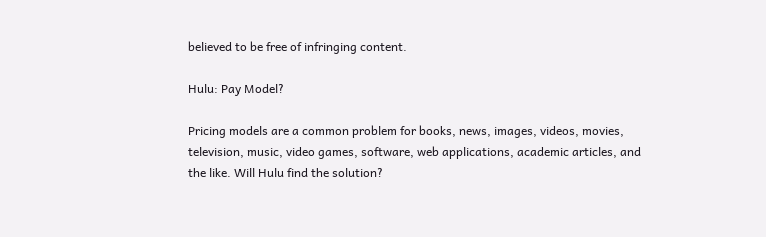believed to be free of infringing content.

Hulu: Pay Model?

Pricing models are a common problem for books, news, images, videos, movies, television, music, video games, software, web applications, academic articles, and the like. Will Hulu find the solution?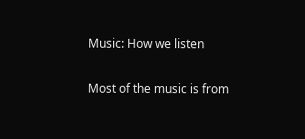Music: How we listen

Most of the music is from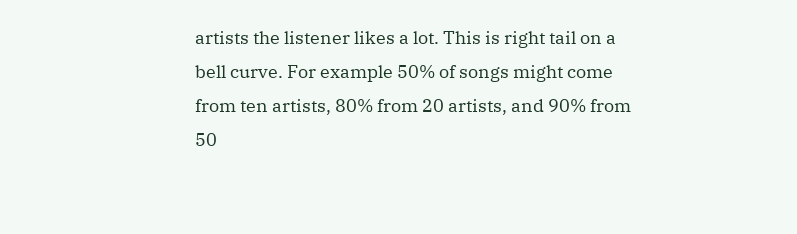artists the listener likes a lot. This is right tail on a bell curve. For example 50% of songs might come from ten artists, 80% from 20 artists, and 90% from 50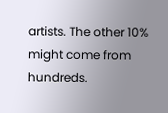artists. The other 10% might come from hundreds.